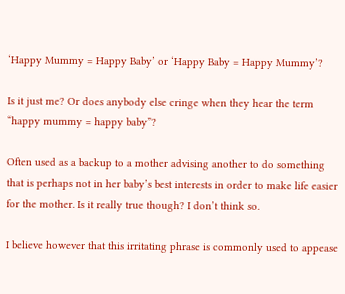‘Happy Mummy = Happy Baby’ or ‘Happy Baby = Happy Mummy’?

Is it just me? Or does anybody else cringe when they hear the term “happy mummy = happy baby”?

Often used as a backup to a mother advising another to do something that is perhaps not in her baby’s best interests in order to make life easier for the mother. Is it really true though? I don’t think so.

I believe however that this irritating phrase is commonly used to appease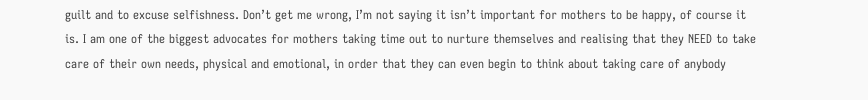guilt and to excuse selfishness. Don’t get me wrong, I’m not saying it isn’t important for mothers to be happy, of course it is. I am one of the biggest advocates for mothers taking time out to nurture themselves and realising that they NEED to take care of their own needs, physical and emotional, in order that they can even begin to think about taking care of anybody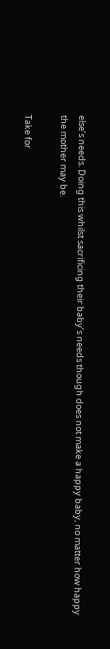else’s needs. Doing this whilst sacrificing their baby’s needs though does not make a happy baby, no matter how happy the mother may be.

Take for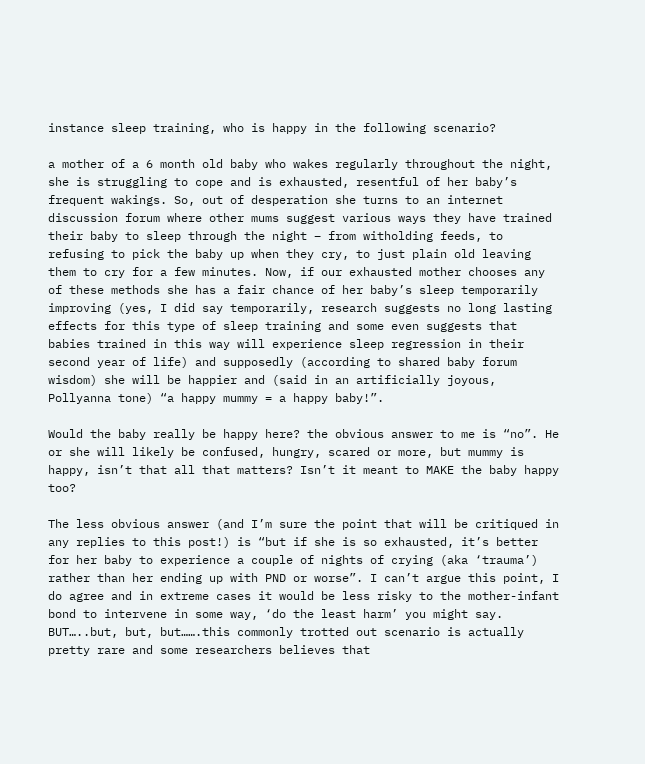instance sleep training, who is happy in the following scenario?

a mother of a 6 month old baby who wakes regularly throughout the night, she is struggling to cope and is exhausted, resentful of her baby’s frequent wakings. So, out of desperation she turns to an internet discussion forum where other mums suggest various ways they have trained their baby to sleep through the night – from witholding feeds, to refusing to pick the baby up when they cry, to just plain old leaving them to cry for a few minutes. Now, if our exhausted mother chooses any of these methods she has a fair chance of her baby’s sleep temporarily improving (yes, I did say temporarily, research suggests no long lasting effects for this type of sleep training and some even suggests that babies trained in this way will experience sleep regression in their second year of life) and supposedly (according to shared baby forum wisdom) she will be happier and (said in an artificially joyous, Pollyanna tone) “a happy mummy = a happy baby!”.

Would the baby really be happy here? the obvious answer to me is “no”. He or she will likely be confused, hungry, scared or more, but mummy is happy, isn’t that all that matters? Isn’t it meant to MAKE the baby happy too?

The less obvious answer (and I’m sure the point that will be critiqued in any replies to this post!) is “but if she is so exhausted, it’s better for her baby to experience a couple of nights of crying (aka ‘trauma’) rather than her ending up with PND or worse”. I can’t argue this point, I do agree and in extreme cases it would be less risky to the mother-infant bond to intervene in some way, ‘do the least harm’ you might say. BUT…..but, but, but…….this commonly trotted out scenario is actually pretty rare and some researchers believes that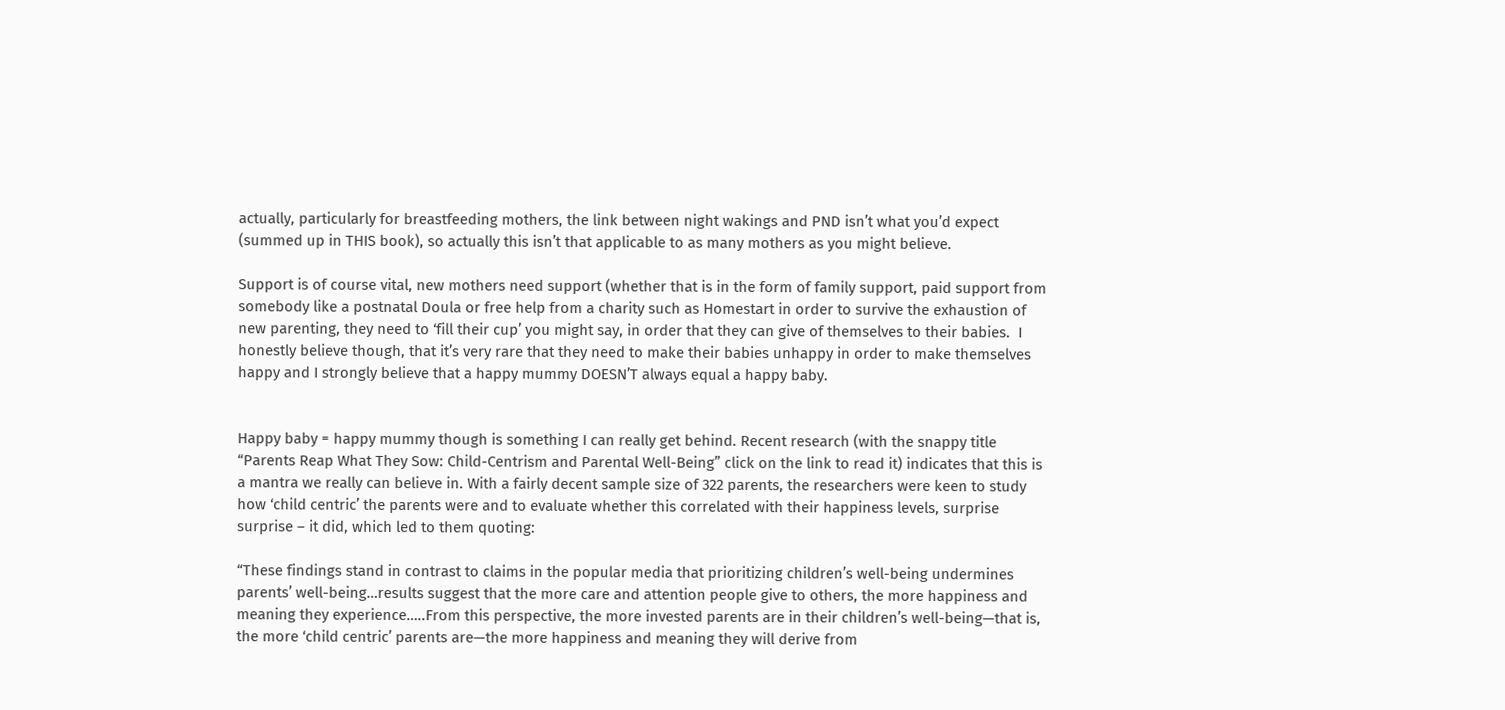actually, particularly for breastfeeding mothers, the link between night wakings and PND isn’t what you’d expect (summed up in THIS book), so actually this isn’t that applicable to as many mothers as you might believe.

Support is of course vital, new mothers need support (whether that is in the form of family support, paid support from somebody like a postnatal Doula or free help from a charity such as Homestart in order to survive the exhaustion of new parenting, they need to ‘fill their cup’ you might say, in order that they can give of themselves to their babies.  I honestly believe though, that it’s very rare that they need to make their babies unhappy in order to make themselves happy and I strongly believe that a happy mummy DOESN’T always equal a happy baby.


Happy baby = happy mummy though is something I can really get behind. Recent research (with the snappy title “Parents Reap What They Sow: Child-Centrism and Parental Well-Being” click on the link to read it) indicates that this is a mantra we really can believe in. With a fairly decent sample size of 322 parents, the researchers were keen to study how ‘child centric’ the parents were and to evaluate whether this correlated with their happiness levels, surprise surprise – it did, which led to them quoting:

“These findings stand in contrast to claims in the popular media that prioritizing children’s well-being undermines parents’ well-being…results suggest that the more care and attention people give to others, the more happiness and meaning they experience…..From this perspective, the more invested parents are in their children’s well-being—that is, the more ‘child centric’ parents are—the more happiness and meaning they will derive from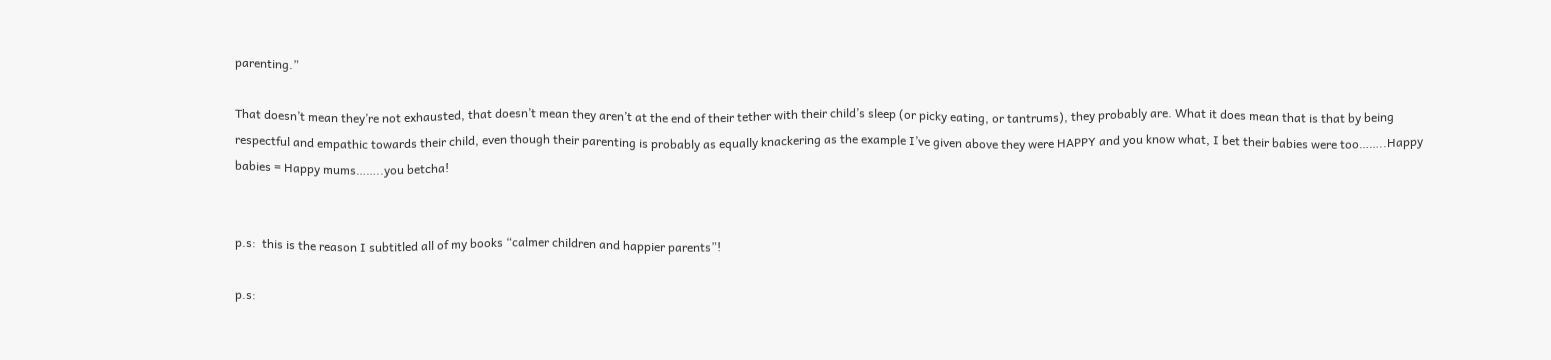parenting.”

That doesn’t mean they’re not exhausted, that doesn’t mean they aren’t at the end of their tether with their child’s sleep (or picky eating, or tantrums), they probably are. What it does mean that is that by being respectful and empathic towards their child, even though their parenting is probably as equally knackering as the example I’ve given above they were HAPPY and you know what, I bet their babies were too……..Happy babies = Happy mums……..you betcha!


p.s:  this is the reason I subtitled all of my books “calmer children and happier parents”!

p.s: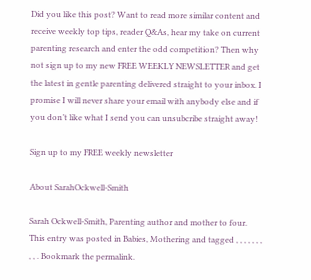Did you like this post? Want to read more similar content and receive weekly top tips, reader Q&As, hear my take on current parenting research and enter the odd competition? Then why not sign up to my new FREE WEEKLY NEWSLETTER and get the latest in gentle parenting delivered straight to your inbox. I promise I will never share your email with anybody else and if you don’t like what I send you can unsubcribe straight away!

Sign up to my FREE weekly newsletter

About SarahOckwell-Smith

Sarah Ockwell-Smith, Parenting author and mother to four.
This entry was posted in Babies, Mothering and tagged , , , , , , , , , . Bookmark the permalink.